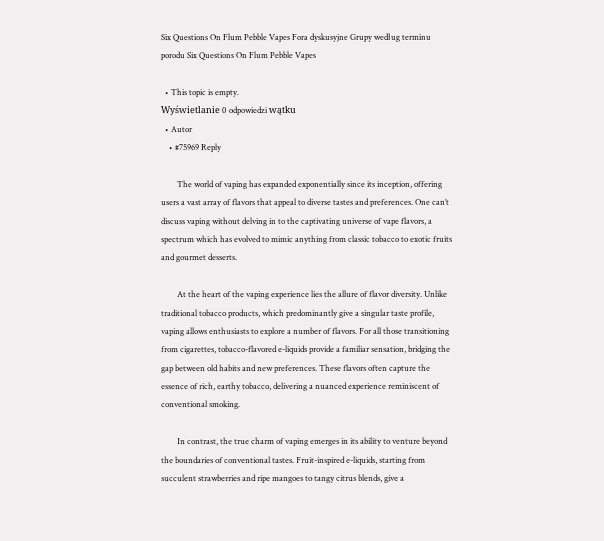Six Questions On Flum Pebble Vapes Fora dyskusyjne Grupy według terminu porodu Six Questions On Flum Pebble Vapes

  • This topic is empty.
Wyświetlanie 0 odpowiedzi wątku
  • Autor
    • #75969 Reply

        The world of vaping has expanded exponentially since its inception, offering users a vast array of flavors that appeal to diverse tastes and preferences. One can’t discuss vaping without delving in to the captivating universe of vape flavors, a spectrum which has evolved to mimic anything from classic tobacco to exotic fruits and gourmet desserts.

        At the heart of the vaping experience lies the allure of flavor diversity. Unlike traditional tobacco products, which predominantly give a singular taste profile, vaping allows enthusiasts to explore a number of flavors. For all those transitioning from cigarettes, tobacco-flavored e-liquids provide a familiar sensation, bridging the gap between old habits and new preferences. These flavors often capture the essence of rich, earthy tobacco, delivering a nuanced experience reminiscent of conventional smoking.

        In contrast, the true charm of vaping emerges in its ability to venture beyond the boundaries of conventional tastes. Fruit-inspired e-liquids, starting from succulent strawberries and ripe mangoes to tangy citrus blends, give a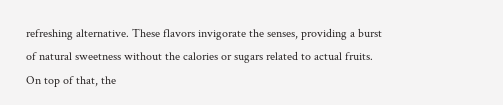refreshing alternative. These flavors invigorate the senses, providing a burst of natural sweetness without the calories or sugars related to actual fruits. On top of that, the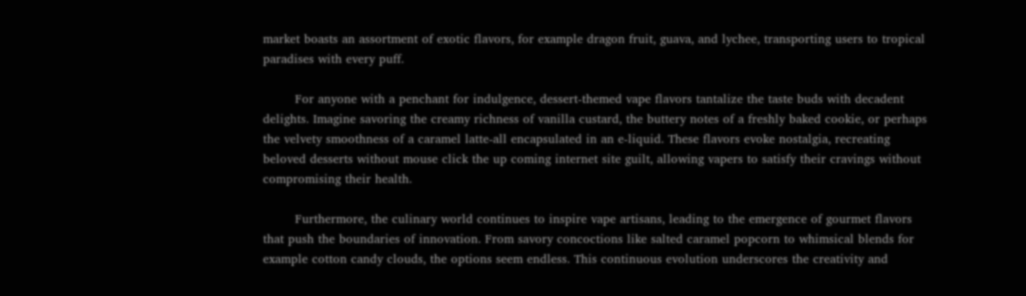market boasts an assortment of exotic flavors, for example dragon fruit, guava, and lychee, transporting users to tropical paradises with every puff.

        For anyone with a penchant for indulgence, dessert-themed vape flavors tantalize the taste buds with decadent delights. Imagine savoring the creamy richness of vanilla custard, the buttery notes of a freshly baked cookie, or perhaps the velvety smoothness of a caramel latte-all encapsulated in an e-liquid. These flavors evoke nostalgia, recreating beloved desserts without mouse click the up coming internet site guilt, allowing vapers to satisfy their cravings without compromising their health.

        Furthermore, the culinary world continues to inspire vape artisans, leading to the emergence of gourmet flavors that push the boundaries of innovation. From savory concoctions like salted caramel popcorn to whimsical blends for example cotton candy clouds, the options seem endless. This continuous evolution underscores the creativity and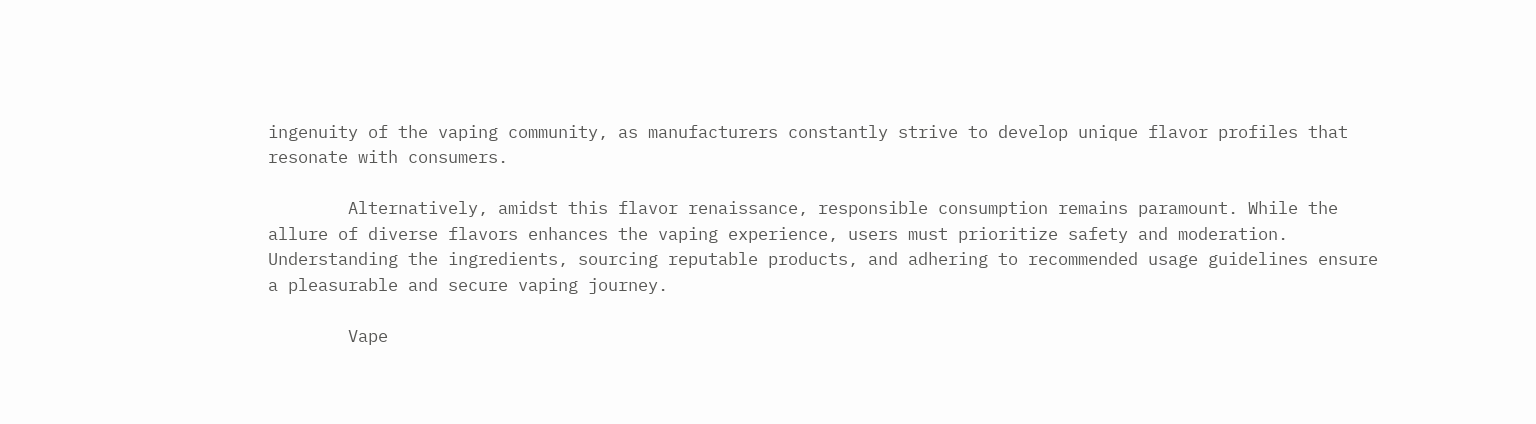ingenuity of the vaping community, as manufacturers constantly strive to develop unique flavor profiles that resonate with consumers.

        Alternatively, amidst this flavor renaissance, responsible consumption remains paramount. While the allure of diverse flavors enhances the vaping experience, users must prioritize safety and moderation. Understanding the ingredients, sourcing reputable products, and adhering to recommended usage guidelines ensure a pleasurable and secure vaping journey.

        Vape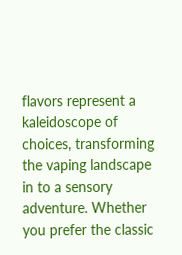flavors represent a kaleidoscope of choices, transforming the vaping landscape in to a sensory adventure. Whether you prefer the classic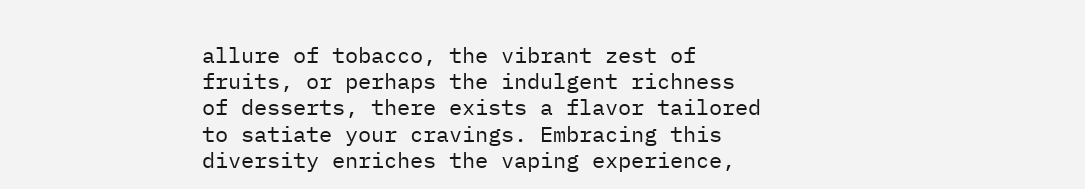allure of tobacco, the vibrant zest of fruits, or perhaps the indulgent richness of desserts, there exists a flavor tailored to satiate your cravings. Embracing this diversity enriches the vaping experience,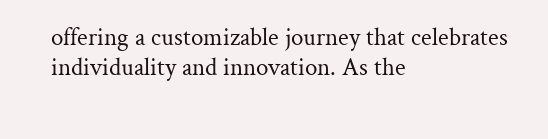offering a customizable journey that celebrates individuality and innovation. As the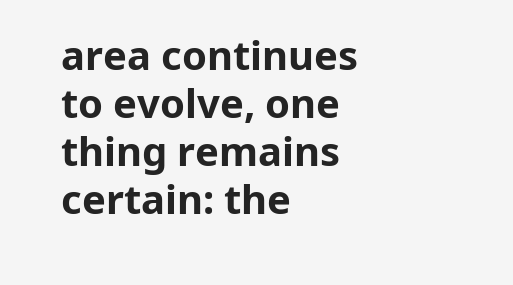area continues to evolve, one thing remains certain: the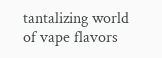tantalizing world of vape flavors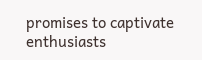promises to captivate enthusiasts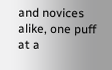and novices alike, one puff at a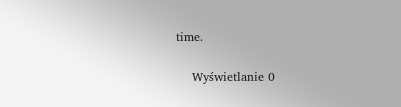time.

    Wyświetlanie 0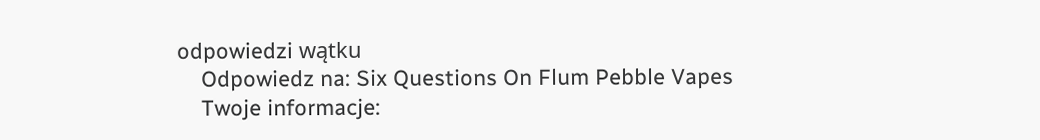odpowiedzi wątku
    Odpowiedz na: Six Questions On Flum Pebble Vapes
    Twoje informacje: